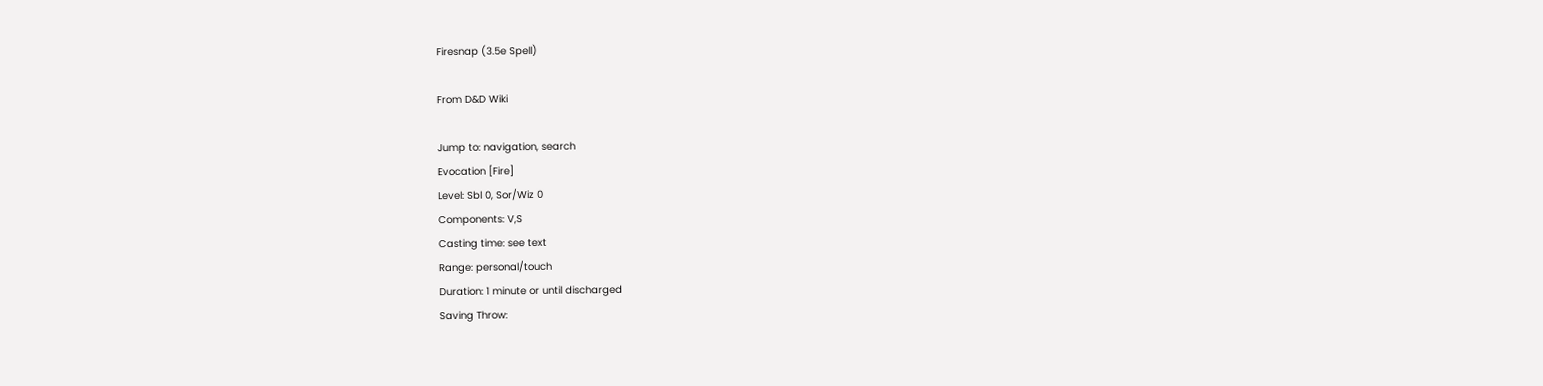Firesnap (3.5e Spell)

From D&D Wiki

Jump to: navigation, search
Evocation [Fire]
Level: Sbl 0, Sor/Wiz 0
Components: V,S
Casting time: see text
Range: personal/touch
Duration: 1 minute or until discharged
Saving Throw: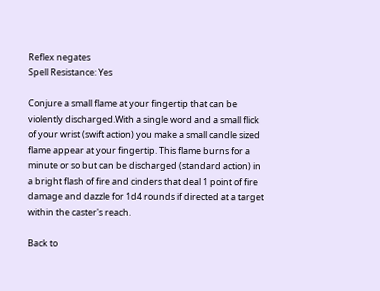Reflex negates
Spell Resistance: Yes

Conjure a small flame at your fingertip that can be violently discharged.With a single word and a small flick of your wrist (swift action) you make a small candle sized flame appear at your fingertip. This flame burns for a minute or so but can be discharged (standard action) in a bright flash of fire and cinders that deal 1 point of fire damage and dazzle for 1d4 rounds if directed at a target within the caster's reach.

Back to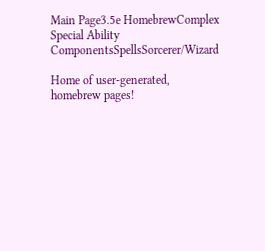Main Page3.5e HomebrewComplex Special Ability ComponentsSpellsSorcerer/Wizard

Home of user-generated,
homebrew pages!